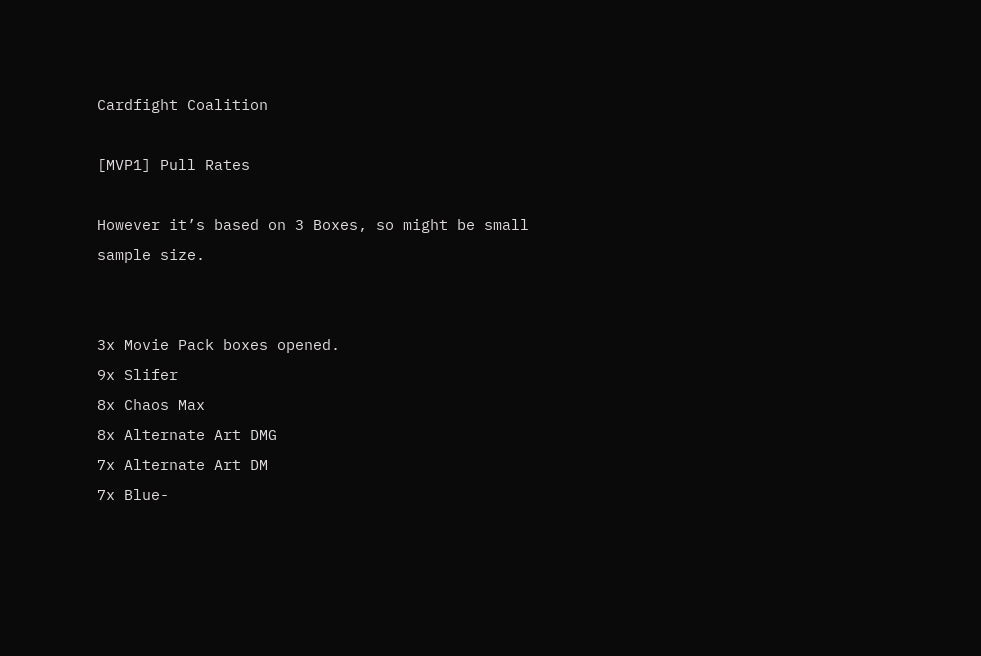Cardfight Coalition

[MVP1] Pull Rates

However it’s based on 3 Boxes, so might be small sample size.


3x Movie Pack boxes opened.
9x Slifer
8x Chaos Max
8x Alternate Art DMG
7x Alternate Art DM
7x Blue-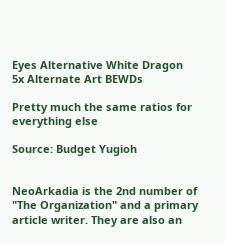Eyes Alternative White Dragon
5x Alternate Art BEWDs

Pretty much the same ratios for everything else

Source: Budget Yugioh


NeoArkadia is the 2nd number of "The Organization" and a primary article writer. They are also an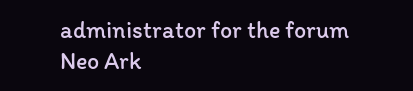administrator for the forum Neo Ark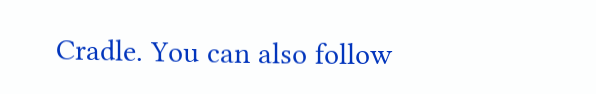Cradle. You can also follow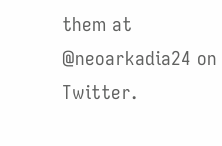them at @neoarkadia24 on Twitter.